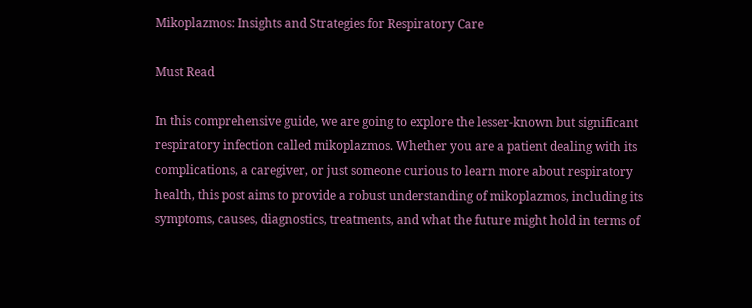Mikoplazmos: Insights and Strategies for Respiratory Care

Must Read

In this comprehensive guide, we are going to explore the lesser-known but significant respiratory infection called mikoplazmos. Whether you are a patient dealing with its complications, a caregiver, or just someone curious to learn more about respiratory health, this post aims to provide a robust understanding of mikoplazmos, including its symptoms, causes, diagnostics, treatments, and what the future might hold in terms of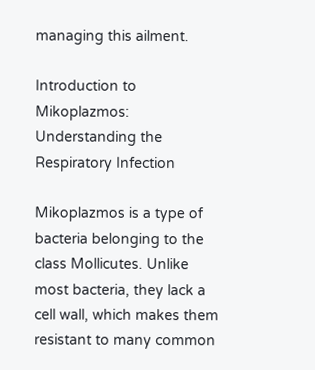managing this ailment.

Introduction to Mikoplazmos: Understanding the Respiratory Infection

Mikoplazmos is a type of bacteria belonging to the class Mollicutes. Unlike most bacteria, they lack a cell wall, which makes them resistant to many common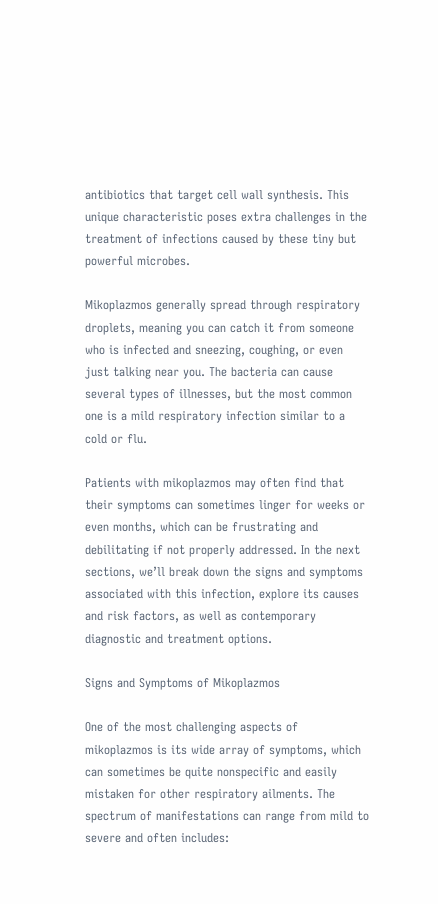antibiotics that target cell wall synthesis. This unique characteristic poses extra challenges in the treatment of infections caused by these tiny but powerful microbes.

Mikoplazmos generally spread through respiratory droplets, meaning you can catch it from someone who is infected and sneezing, coughing, or even just talking near you. The bacteria can cause several types of illnesses, but the most common one is a mild respiratory infection similar to a cold or flu.

Patients with mikoplazmos may often find that their symptoms can sometimes linger for weeks or even months, which can be frustrating and debilitating if not properly addressed. In the next sections, we’ll break down the signs and symptoms associated with this infection, explore its causes and risk factors, as well as contemporary diagnostic and treatment options.

Signs and Symptoms of Mikoplazmos

One of the most challenging aspects of mikoplazmos is its wide array of symptoms, which can sometimes be quite nonspecific and easily mistaken for other respiratory ailments. The spectrum of manifestations can range from mild to severe and often includes: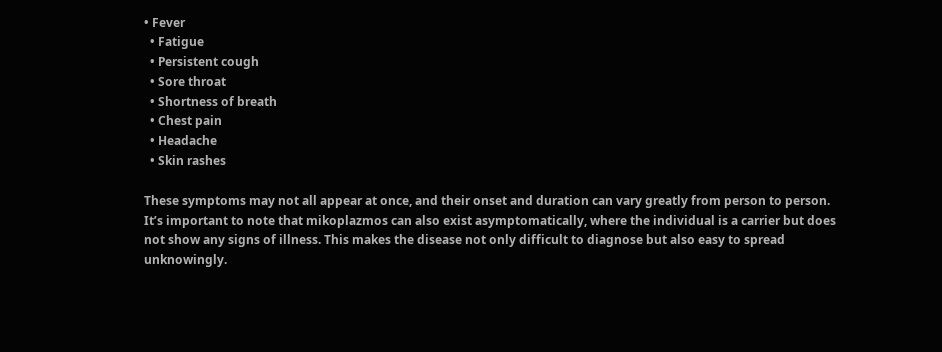• Fever
  • Fatigue
  • Persistent cough
  • Sore throat
  • Shortness of breath
  • Chest pain
  • Headache
  • Skin rashes

These symptoms may not all appear at once, and their onset and duration can vary greatly from person to person. It’s important to note that mikoplazmos can also exist asymptomatically, where the individual is a carrier but does not show any signs of illness. This makes the disease not only difficult to diagnose but also easy to spread unknowingly.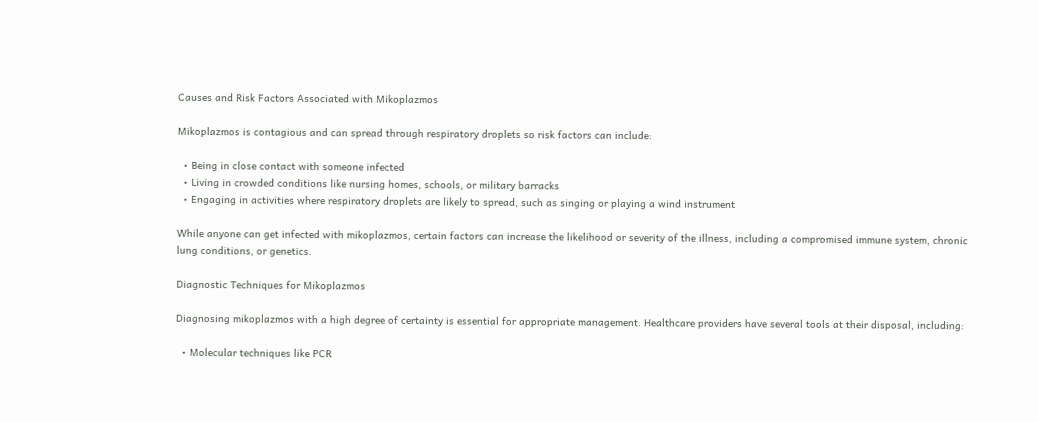Causes and Risk Factors Associated with Mikoplazmos

Mikoplazmos is contagious and can spread through respiratory droplets so risk factors can include:

  • Being in close contact with someone infected
  • Living in crowded conditions like nursing homes, schools, or military barracks
  • Engaging in activities where respiratory droplets are likely to spread, such as singing or playing a wind instrument

While anyone can get infected with mikoplazmos, certain factors can increase the likelihood or severity of the illness, including a compromised immune system, chronic lung conditions, or genetics.

Diagnostic Techniques for Mikoplazmos

Diagnosing mikoplazmos with a high degree of certainty is essential for appropriate management. Healthcare providers have several tools at their disposal, including:

  • Molecular techniques like PCR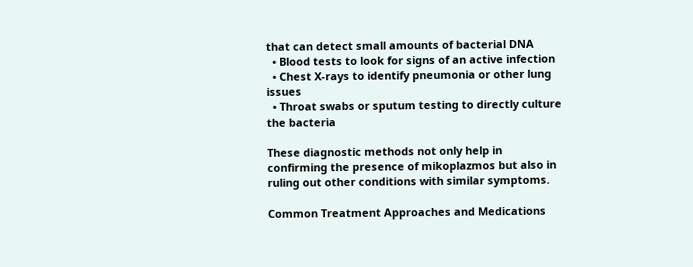that can detect small amounts of bacterial DNA
  • Blood tests to look for signs of an active infection
  • Chest X-rays to identify pneumonia or other lung issues
  • Throat swabs or sputum testing to directly culture the bacteria

These diagnostic methods not only help in confirming the presence of mikoplazmos but also in ruling out other conditions with similar symptoms.

Common Treatment Approaches and Medications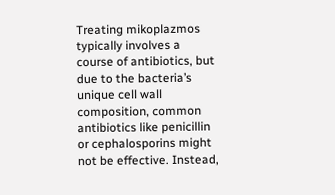Treating mikoplazmos typically involves a course of antibiotics, but due to the bacteria’s unique cell wall composition, common antibiotics like penicillin or cephalosporins might not be effective. Instead,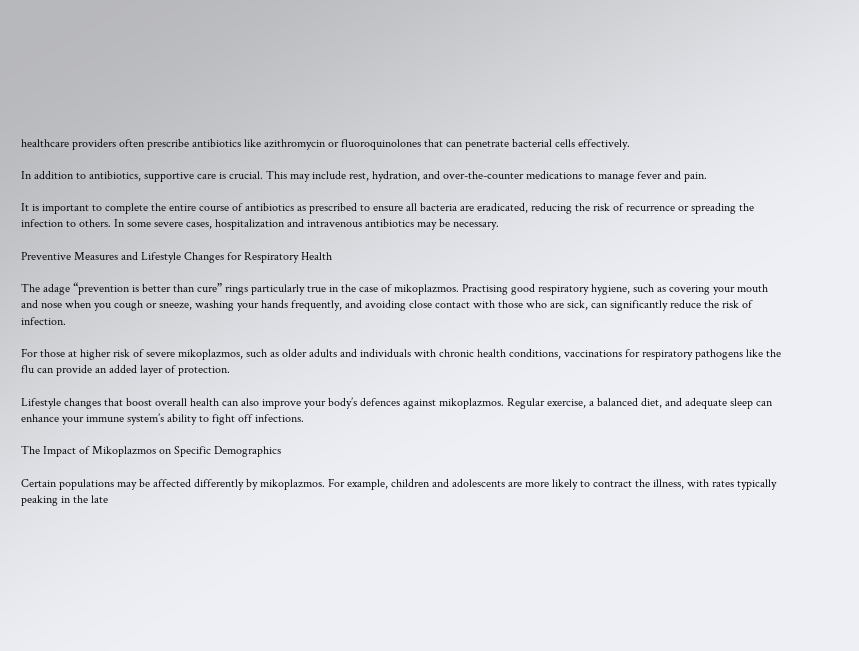healthcare providers often prescribe antibiotics like azithromycin or fluoroquinolones that can penetrate bacterial cells effectively.

In addition to antibiotics, supportive care is crucial. This may include rest, hydration, and over-the-counter medications to manage fever and pain.

It is important to complete the entire course of antibiotics as prescribed to ensure all bacteria are eradicated, reducing the risk of recurrence or spreading the infection to others. In some severe cases, hospitalization and intravenous antibiotics may be necessary.

Preventive Measures and Lifestyle Changes for Respiratory Health

The adage “prevention is better than cure” rings particularly true in the case of mikoplazmos. Practising good respiratory hygiene, such as covering your mouth and nose when you cough or sneeze, washing your hands frequently, and avoiding close contact with those who are sick, can significantly reduce the risk of infection.

For those at higher risk of severe mikoplazmos, such as older adults and individuals with chronic health conditions, vaccinations for respiratory pathogens like the flu can provide an added layer of protection.

Lifestyle changes that boost overall health can also improve your body’s defences against mikoplazmos. Regular exercise, a balanced diet, and adequate sleep can enhance your immune system’s ability to fight off infections.

The Impact of Mikoplazmos on Specific Demographics

Certain populations may be affected differently by mikoplazmos. For example, children and adolescents are more likely to contract the illness, with rates typically peaking in the late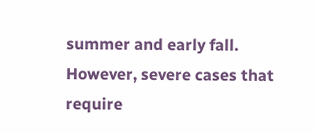summer and early fall. However, severe cases that require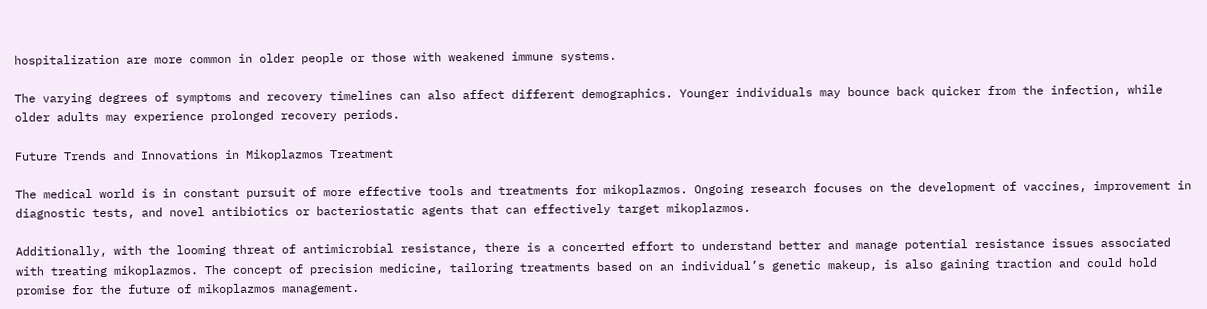hospitalization are more common in older people or those with weakened immune systems.

The varying degrees of symptoms and recovery timelines can also affect different demographics. Younger individuals may bounce back quicker from the infection, while older adults may experience prolonged recovery periods.

Future Trends and Innovations in Mikoplazmos Treatment

The medical world is in constant pursuit of more effective tools and treatments for mikoplazmos. Ongoing research focuses on the development of vaccines, improvement in diagnostic tests, and novel antibiotics or bacteriostatic agents that can effectively target mikoplazmos.

Additionally, with the looming threat of antimicrobial resistance, there is a concerted effort to understand better and manage potential resistance issues associated with treating mikoplazmos. The concept of precision medicine, tailoring treatments based on an individual’s genetic makeup, is also gaining traction and could hold promise for the future of mikoplazmos management.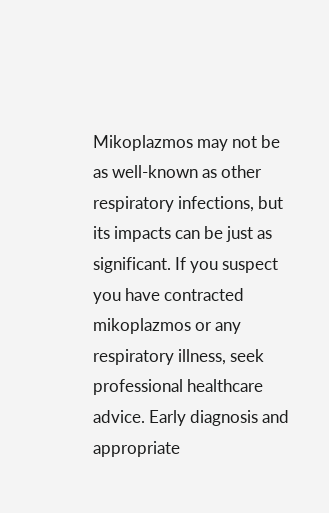Mikoplazmos may not be as well-known as other respiratory infections, but its impacts can be just as significant. If you suspect you have contracted mikoplazmos or any respiratory illness, seek professional healthcare advice. Early diagnosis and appropriate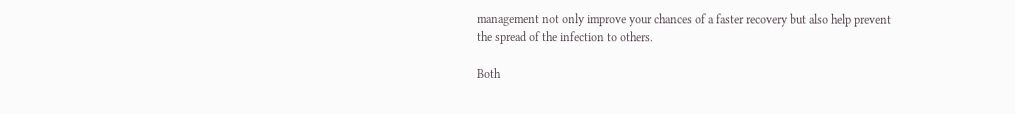management not only improve your chances of a faster recovery but also help prevent the spread of the infection to others.

Both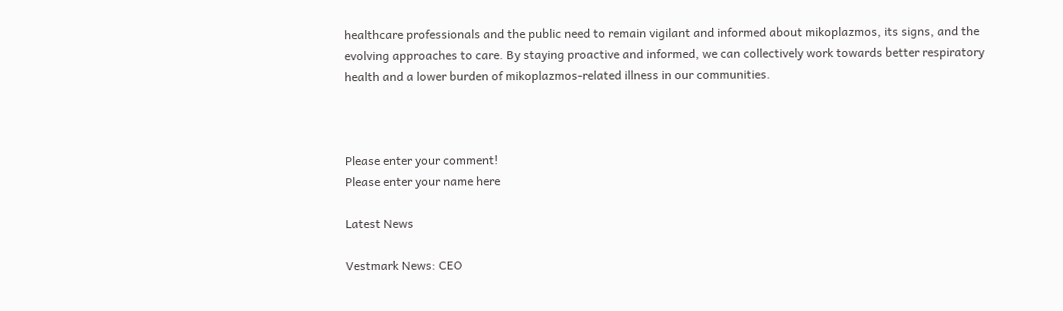healthcare professionals and the public need to remain vigilant and informed about mikoplazmos, its signs, and the evolving approaches to care. By staying proactive and informed, we can collectively work towards better respiratory health and a lower burden of mikoplazmos-related illness in our communities.



Please enter your comment!
Please enter your name here

Latest News

Vestmark News: CEO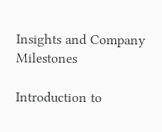Insights and Company Milestones

Introduction to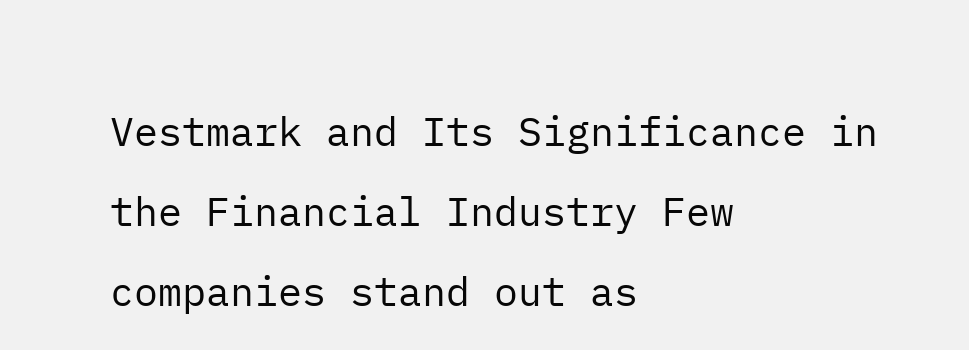Vestmark and Its Significance in the Financial Industry Few companies stand out as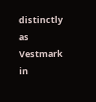distinctly as Vestmark in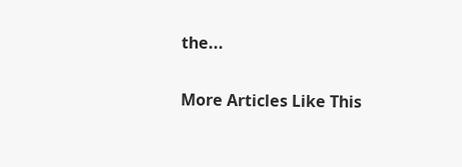the...

More Articles Like This